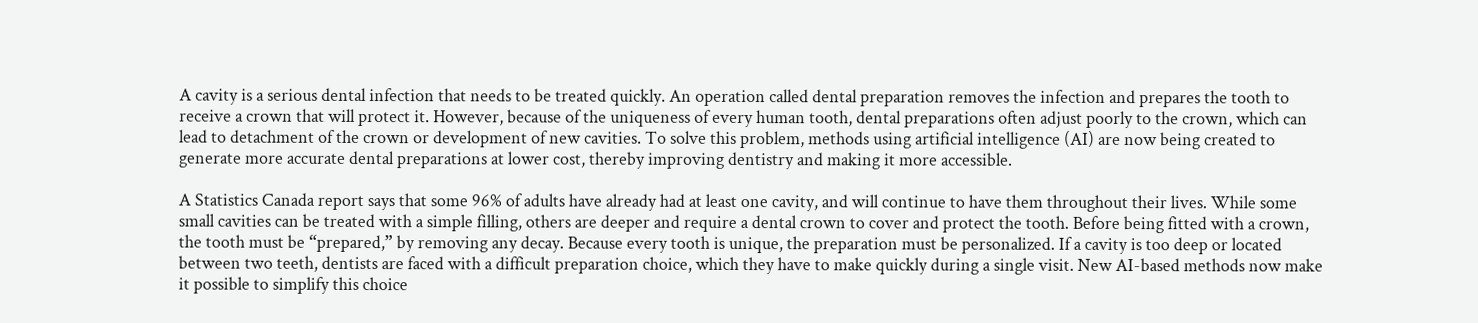A cavity is a serious dental infection that needs to be treated quickly. An operation called dental preparation removes the infection and prepares the tooth to receive a crown that will protect it. However, because of the uniqueness of every human tooth, dental preparations often adjust poorly to the crown, which can lead to detachment of the crown or development of new cavities. To solve this problem, methods using artificial intelligence (AI) are now being created to generate more accurate dental preparations at lower cost, thereby improving dentistry and making it more accessible.

A Statistics Canada report says that some 96% of adults have already had at least one cavity, and will continue to have them throughout their lives. While some small cavities can be treated with a simple filling, others are deeper and require a dental crown to cover and protect the tooth. Before being fitted with a crown, the tooth must be “prepared,” by removing any decay. Because every tooth is unique, the preparation must be personalized. If a cavity is too deep or located between two teeth, dentists are faced with a difficult preparation choice, which they have to make quickly during a single visit. New AI-based methods now make it possible to simplify this choice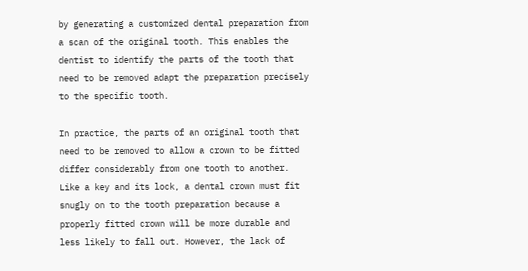by generating a customized dental preparation from a scan of the original tooth. This enables the dentist to identify the parts of the tooth that need to be removed adapt the preparation precisely to the specific tooth.

In practice, the parts of an original tooth that need to be removed to allow a crown to be fitted differ considerably from one tooth to another. Like a key and its lock, a dental crown must fit snugly on to the tooth preparation because a properly fitted crown will be more durable and less likely to fall out. However, the lack of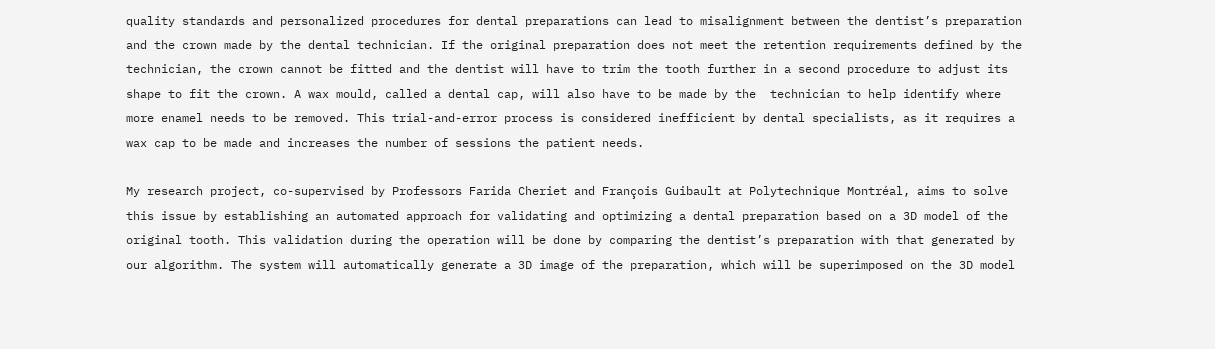quality standards and personalized procedures for dental preparations can lead to misalignment between the dentist’s preparation and the crown made by the dental technician. If the original preparation does not meet the retention requirements defined by the technician, the crown cannot be fitted and the dentist will have to trim the tooth further in a second procedure to adjust its shape to fit the crown. A wax mould, called a dental cap, will also have to be made by the  technician to help identify where more enamel needs to be removed. This trial-and-error process is considered inefficient by dental specialists, as it requires a wax cap to be made and increases the number of sessions the patient needs.

My research project, co-supervised by Professors Farida Cheriet and François Guibault at Polytechnique Montréal, aims to solve this issue by establishing an automated approach for validating and optimizing a dental preparation based on a 3D model of the original tooth. This validation during the operation will be done by comparing the dentist’s preparation with that generated by our algorithm. The system will automatically generate a 3D image of the preparation, which will be superimposed on the 3D model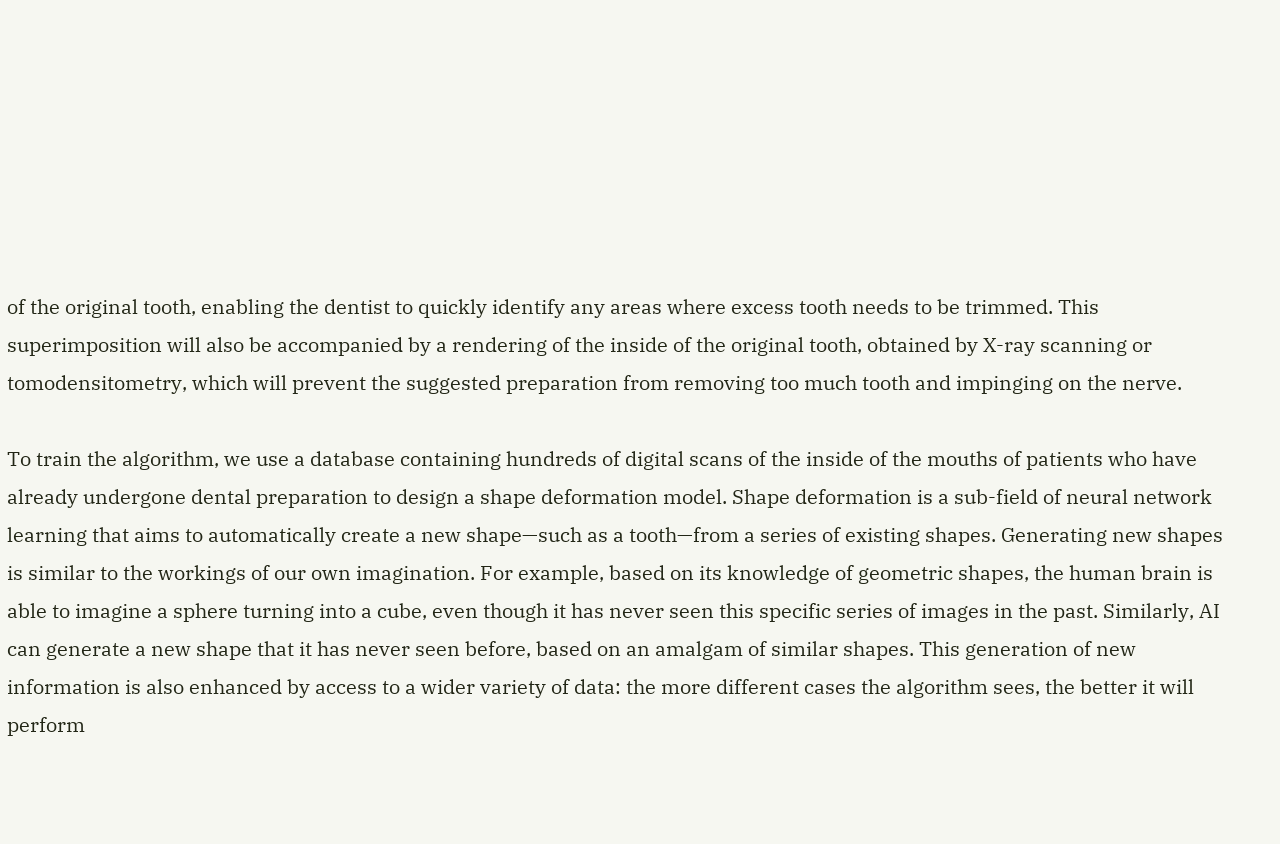of the original tooth, enabling the dentist to quickly identify any areas where excess tooth needs to be trimmed. This superimposition will also be accompanied by a rendering of the inside of the original tooth, obtained by X-ray scanning or tomodensitometry, which will prevent the suggested preparation from removing too much tooth and impinging on the nerve.

To train the algorithm, we use a database containing hundreds of digital scans of the inside of the mouths of patients who have already undergone dental preparation to design a shape deformation model. Shape deformation is a sub-field of neural network learning that aims to automatically create a new shape—such as a tooth—from a series of existing shapes. Generating new shapes is similar to the workings of our own imagination. For example, based on its knowledge of geometric shapes, the human brain is able to imagine a sphere turning into a cube, even though it has never seen this specific series of images in the past. Similarly, AI can generate a new shape that it has never seen before, based on an amalgam of similar shapes. This generation of new information is also enhanced by access to a wider variety of data: the more different cases the algorithm sees, the better it will perform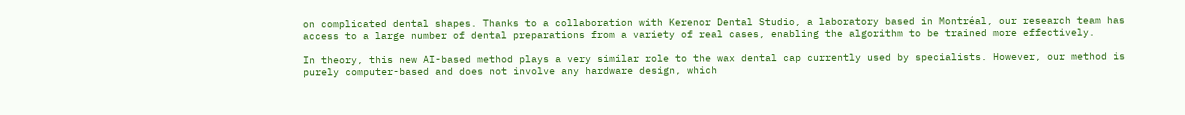on complicated dental shapes. Thanks to a collaboration with Kerenor Dental Studio, a laboratory based in Montréal, our research team has access to a large number of dental preparations from a variety of real cases, enabling the algorithm to be trained more effectively.

In theory, this new AI-based method plays a very similar role to the wax dental cap currently used by specialists. However, our method is purely computer-based and does not involve any hardware design, which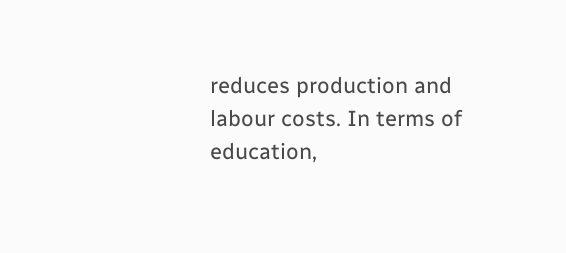reduces production and labour costs. In terms of education,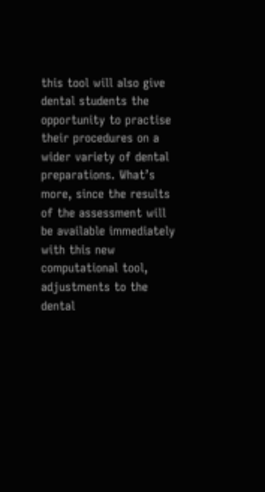this tool will also give dental students the opportunity to practise their procedures on a wider variety of dental preparations. What’s more, since the results of the assessment will be available immediately with this new computational tool, adjustments to the dental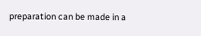preparation can be made in a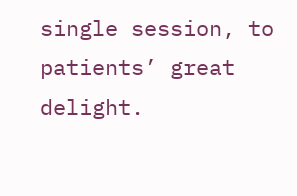single session, to patients’ great delight.